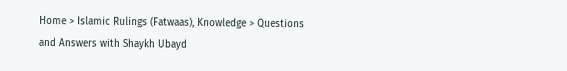Home > Islamic Rulings (Fatwaas), Knowledge > Questions and Answers with Shaykh Ubayd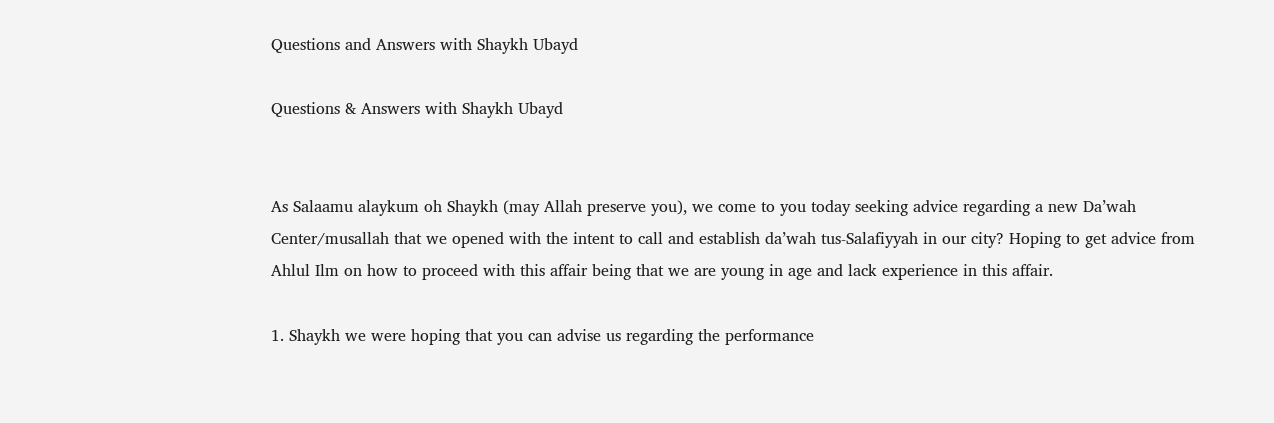Questions and Answers with Shaykh Ubayd

Questions & Answers with Shaykh Ubayd


As Salaamu alaykum oh Shaykh (may Allah preserve you), we come to you today seeking advice regarding a new Da’wah Center/musallah that we opened with the intent to call and establish da’wah tus-Salafiyyah in our city? Hoping to get advice from Ahlul Ilm on how to proceed with this affair being that we are young in age and lack experience in this affair.

1. Shaykh we were hoping that you can advise us regarding the performance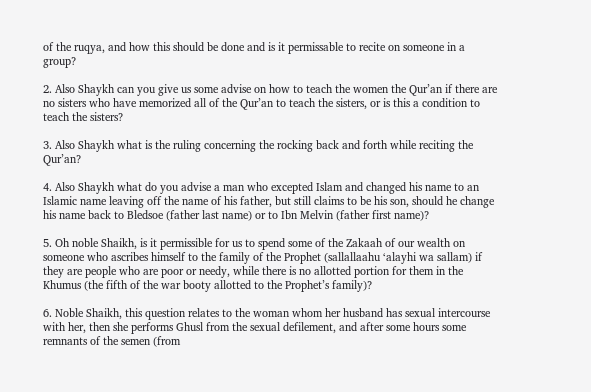of the ruqya, and how this should be done and is it permissable to recite on someone in a group?

2. Also Shaykh can you give us some advise on how to teach the women the Qur’an if there are no sisters who have memorized all of the Qur’an to teach the sisters, or is this a condition to teach the sisters?

3. Also Shaykh what is the ruling concerning the rocking back and forth while reciting the Qur’an?

4. Also Shaykh what do you advise a man who excepted Islam and changed his name to an Islamic name leaving off the name of his father, but still claims to be his son, should he change his name back to Bledsoe (father last name) or to Ibn Melvin (father first name)?

5. Oh noble Shaikh, is it permissible for us to spend some of the Zakaah of our wealth on someone who ascribes himself to the family of the Prophet (sallallaahu ‘alayhi wa sallam) if they are people who are poor or needy, while there is no allotted portion for them in the Khumus (the fifth of the war booty allotted to the Prophet’s family)?

6. Noble Shaikh, this question relates to the woman whom her husband has sexual intercourse with her, then she performs Ghusl from the sexual defilement, and after some hours some remnants of the semen (from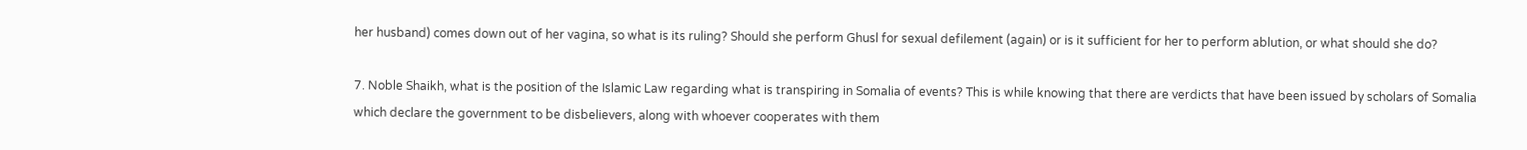her husband) comes down out of her vagina, so what is its ruling? Should she perform Ghusl for sexual defilement (again) or is it sufficient for her to perform ablution, or what should she do?

7. Noble Shaikh, what is the position of the Islamic Law regarding what is transpiring in Somalia of events? This is while knowing that there are verdicts that have been issued by scholars of Somalia which declare the government to be disbelievers, along with whoever cooperates with them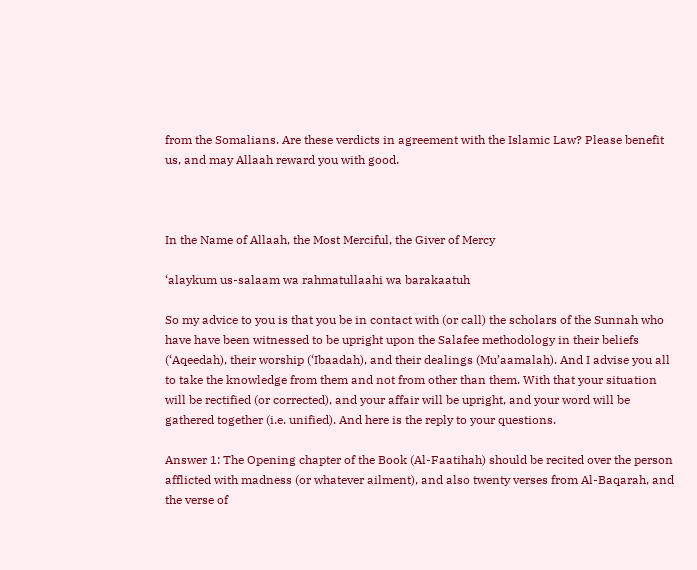from the Somalians. Are these verdicts in agreement with the Islamic Law? Please benefit us, and may Allaah reward you with good.



In the Name of Allaah, the Most Merciful, the Giver of Mercy

‘alaykum us-salaam wa rahmatullaahi wa barakaatuh

So my advice to you is that you be in contact with (or call) the scholars of the Sunnah who have have been witnessed to be upright upon the Salafee methodology in their beliefs (‘Aqeedah), their worship (‘Ibaadah), and their dealings (Mu’aamalah). And I advise you all to take the knowledge from them and not from other than them. With that your situation will be rectified (or corrected), and your affair will be upright, and your word will be gathered together (i.e. unified). And here is the reply to your questions.

Answer 1: The Opening chapter of the Book (Al-Faatihah) should be recited over the person afflicted with madness (or whatever ailment), and also twenty verses from Al-Baqarah, and the verse of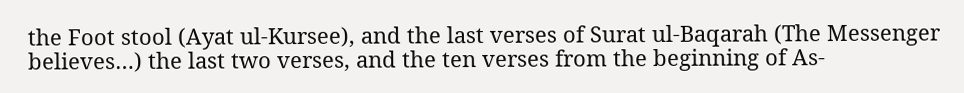the Foot stool (Ayat ul-Kursee), and the last verses of Surat ul-Baqarah (The Messenger believes…) the last two verses, and the ten verses from the beginning of As-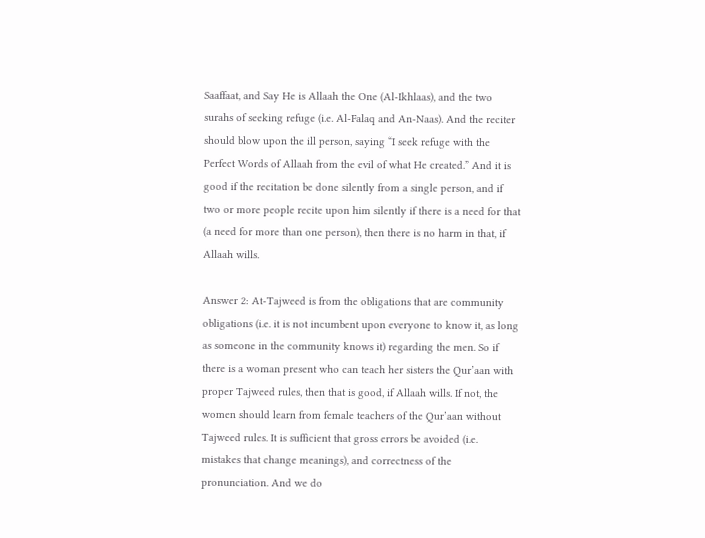Saaffaat, and Say He is Allaah the One (Al-Ikhlaas), and the two surahs of seeking refuge (i.e. Al-Falaq and An-Naas). And the reciter should blow upon the ill person, saying “I seek refuge with the Perfect Words of Allaah from the evil of what He created.” And it is good if the recitation be done silently from a single person, and if two or more people recite upon him silently if there is a need for that (a need for more than one person), then there is no harm in that, if Allaah wills.

Answer 2: At-Tajweed is from the obligations that are community obligations (i.e. it is not incumbent upon everyone to know it, as long as someone in the community knows it) regarding the men. So if there is a woman present who can teach her sisters the Qur’aan with proper Tajweed rules, then that is good, if Allaah wills. If not, the women should learn from female teachers of the Qur’aan without Tajweed rules. It is sufficient that gross errors be avoided (i.e. mistakes that change meanings), and correctness of the pronunciation. And we do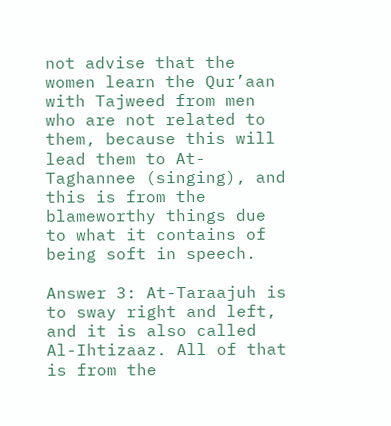not advise that the women learn the Qur’aan with Tajweed from men who are not related to them, because this will lead them to At-Taghannee (singing), and this is from the blameworthy things due to what it contains of being soft in speech.

Answer 3: At-Taraajuh is to sway right and left, and it is also called Al-Ihtizaaz. All of that is from the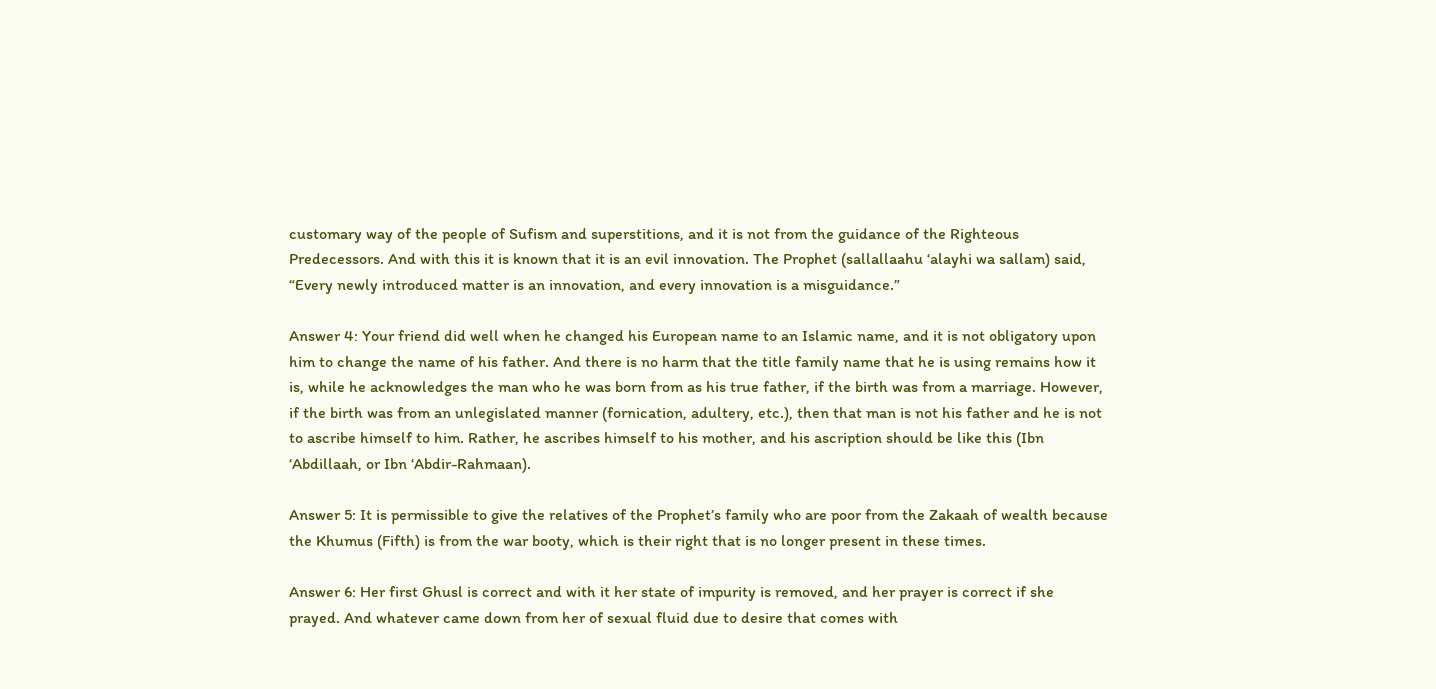customary way of the people of Sufism and superstitions, and it is not from the guidance of the Righteous Predecessors. And with this it is known that it is an evil innovation. The Prophet (sallallaahu ‘alayhi wa sallam) said, “Every newly introduced matter is an innovation, and every innovation is a misguidance.”

Answer 4: Your friend did well when he changed his European name to an Islamic name, and it is not obligatory upon him to change the name of his father. And there is no harm that the title family name that he is using remains how it is, while he acknowledges the man who he was born from as his true father, if the birth was from a marriage. However, if the birth was from an unlegislated manner (fornication, adultery, etc.), then that man is not his father and he is not to ascribe himself to him. Rather, he ascribes himself to his mother, and his ascription should be like this (Ibn ‘Abdillaah, or Ibn ‘Abdir-Rahmaan).

Answer 5: It is permissible to give the relatives of the Prophet’s family who are poor from the Zakaah of wealth because the Khumus (Fifth) is from the war booty, which is their right that is no longer present in these times.

Answer 6: Her first Ghusl is correct and with it her state of impurity is removed, and her prayer is correct if she prayed. And whatever came down from her of sexual fluid due to desire that comes with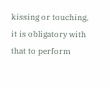kissing or touching, it is obligatory with that to perform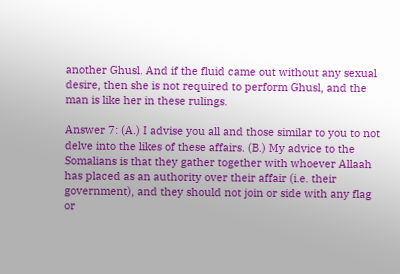another Ghusl. And if the fluid came out without any sexual desire, then she is not required to perform Ghusl, and the man is like her in these rulings.

Answer 7: (A.) I advise you all and those similar to you to not delve into the likes of these affairs. (B.) My advice to the Somalians is that they gather together with whoever Allaah has placed as an authority over their affair (i.e. their government), and they should not join or side with any flag or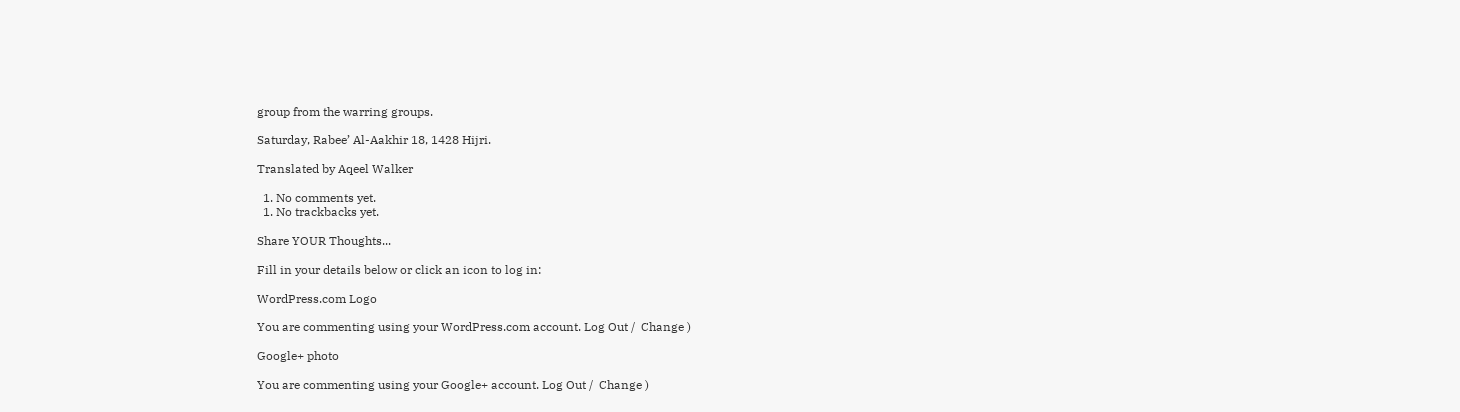group from the warring groups.

Saturday, Rabee’ Al-Aakhir 18, 1428 Hijri.

Translated by Aqeel Walker

  1. No comments yet.
  1. No trackbacks yet.

Share YOUR Thoughts...

Fill in your details below or click an icon to log in:

WordPress.com Logo

You are commenting using your WordPress.com account. Log Out /  Change )

Google+ photo

You are commenting using your Google+ account. Log Out /  Change )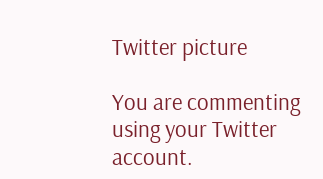Twitter picture

You are commenting using your Twitter account.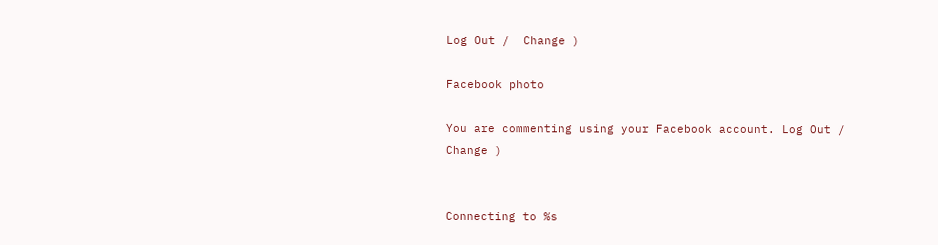Log Out /  Change )

Facebook photo

You are commenting using your Facebook account. Log Out /  Change )


Connecting to %s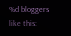%d bloggers like this: